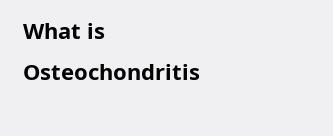What is Osteochondritis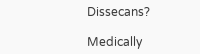Dissecans?

Medically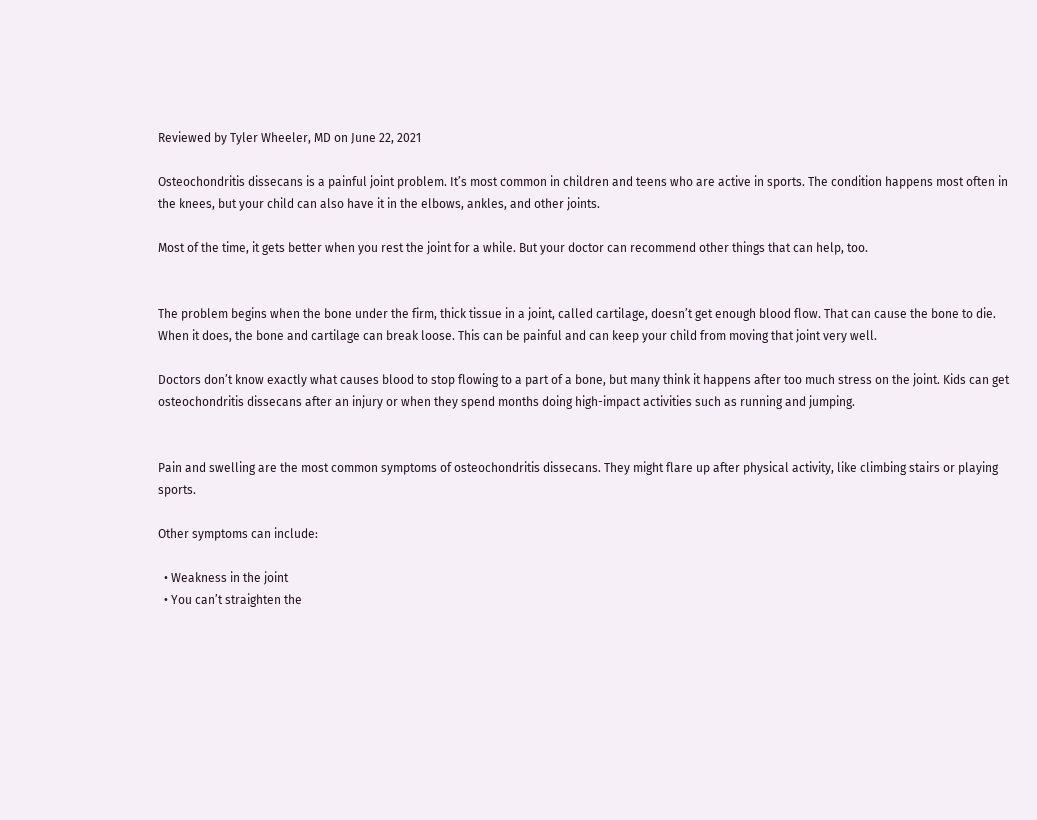Reviewed by Tyler Wheeler, MD on June 22, 2021

Osteochondritis dissecans is a painful joint problem. It’s most common in children and teens who are active in sports. The condition happens most often in the knees, but your child can also have it in the elbows, ankles, and other joints.

Most of the time, it gets better when you rest the joint for a while. But your doctor can recommend other things that can help, too.


The problem begins when the bone under the firm, thick tissue in a joint, called cartilage, doesn’t get enough blood flow. That can cause the bone to die. When it does, the bone and cartilage can break loose. This can be painful and can keep your child from moving that joint very well.

Doctors don’t know exactly what causes blood to stop flowing to a part of a bone, but many think it happens after too much stress on the joint. Kids can get osteochondritis dissecans after an injury or when they spend months doing high-impact activities such as running and jumping.


Pain and swelling are the most common symptoms of osteochondritis dissecans. They might flare up after physical activity, like climbing stairs or playing sports.

Other symptoms can include:

  • Weakness in the joint
  • You can’t straighten the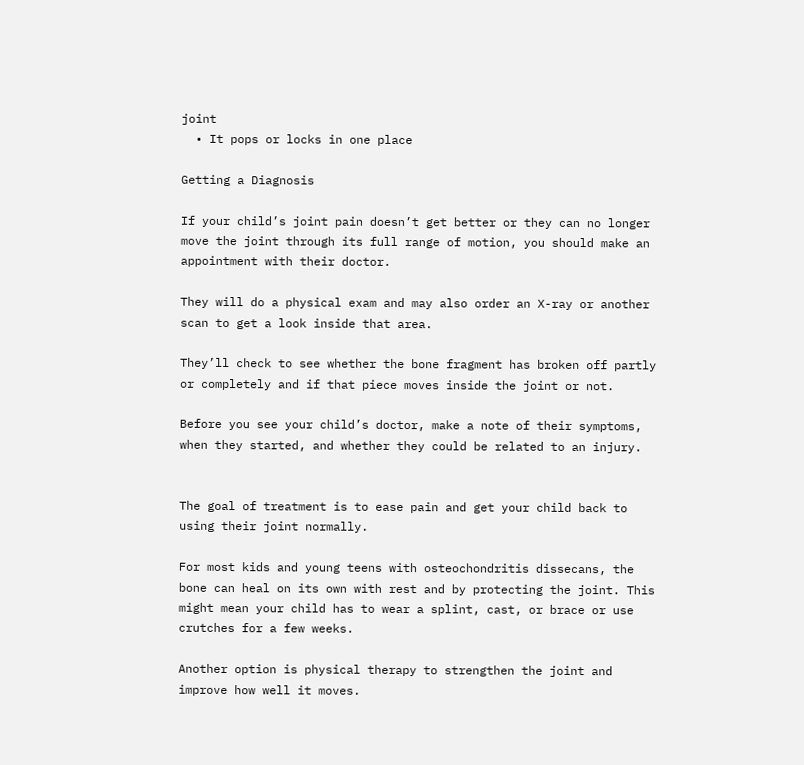joint
  • It pops or locks in one place

Getting a Diagnosis

If your child’s joint pain doesn’t get better or they can no longer move the joint through its full range of motion, you should make an appointment with their doctor.

They will do a physical exam and may also order an X-ray or another scan to get a look inside that area.

They’ll check to see whether the bone fragment has broken off partly or completely and if that piece moves inside the joint or not.

Before you see your child’s doctor, make a note of their symptoms, when they started, and whether they could be related to an injury.


The goal of treatment is to ease pain and get your child back to using their joint normally.

For most kids and young teens with osteochondritis dissecans, the bone can heal on its own with rest and by protecting the joint. This might mean your child has to wear a splint, cast, or brace or use crutches for a few weeks.

Another option is physical therapy to strengthen the joint and improve how well it moves.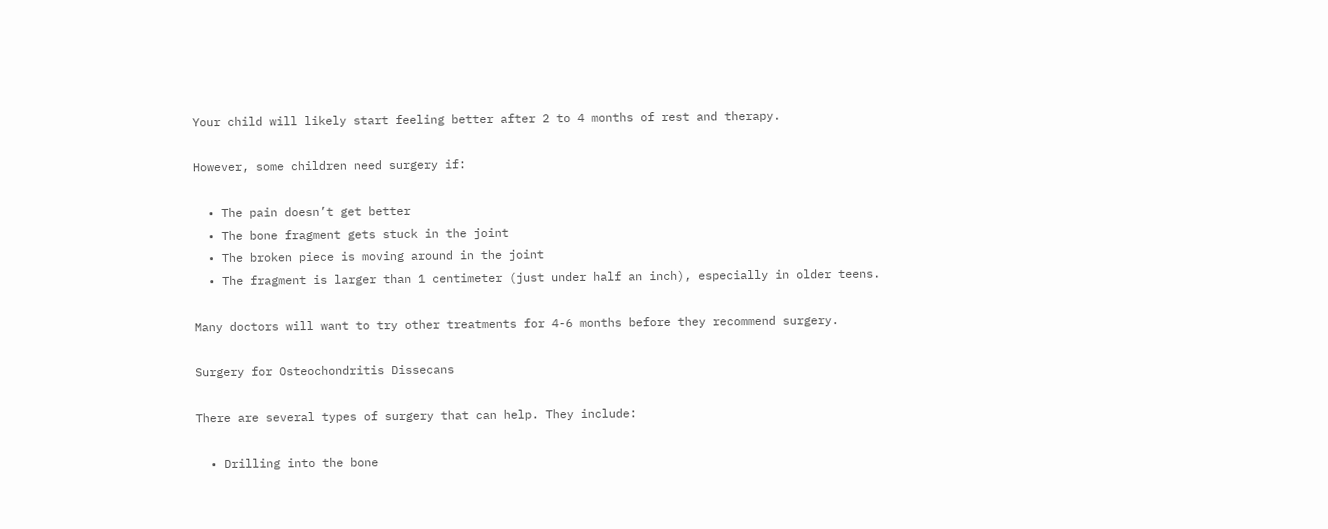Your child will likely start feeling better after 2 to 4 months of rest and therapy.

However, some children need surgery if:

  • The pain doesn’t get better
  • The bone fragment gets stuck in the joint
  • The broken piece is moving around in the joint
  • The fragment is larger than 1 centimeter (just under half an inch), especially in older teens.

Many doctors will want to try other treatments for 4-6 months before they recommend surgery.

Surgery for Osteochondritis Dissecans

There are several types of surgery that can help. They include:

  • Drilling into the bone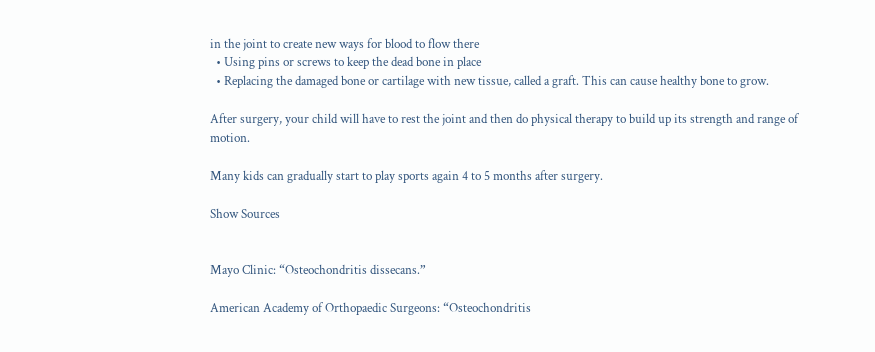in the joint to create new ways for blood to flow there
  • Using pins or screws to keep the dead bone in place
  • Replacing the damaged bone or cartilage with new tissue, called a graft. This can cause healthy bone to grow.

After surgery, your child will have to rest the joint and then do physical therapy to build up its strength and range of motion.

Many kids can gradually start to play sports again 4 to 5 months after surgery.

Show Sources


Mayo Clinic: “Osteochondritis dissecans.”

American Academy of Orthopaedic Surgeons: “Osteochondritis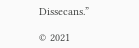Dissecans.”

© 2021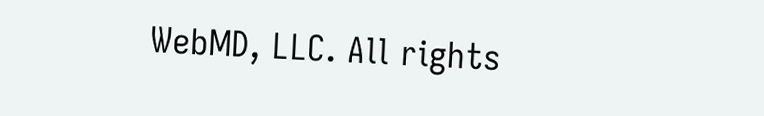WebMD, LLC. All rights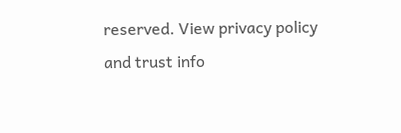reserved. View privacy policy and trust info